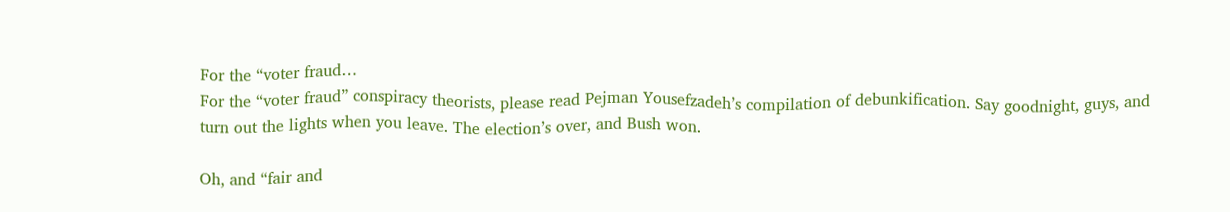For the “voter fraud…
For the “voter fraud” conspiracy theorists, please read Pejman Yousefzadeh’s compilation of debunkification. Say goodnight, guys, and turn out the lights when you leave. The election’s over, and Bush won.

Oh, and “fair and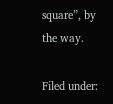square”, by the way.

Filed under: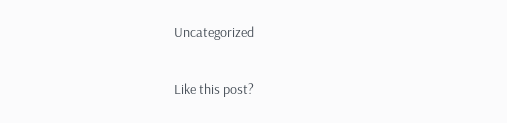Uncategorized

Like this post?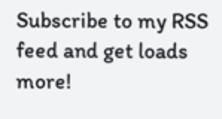Subscribe to my RSS feed and get loads more!